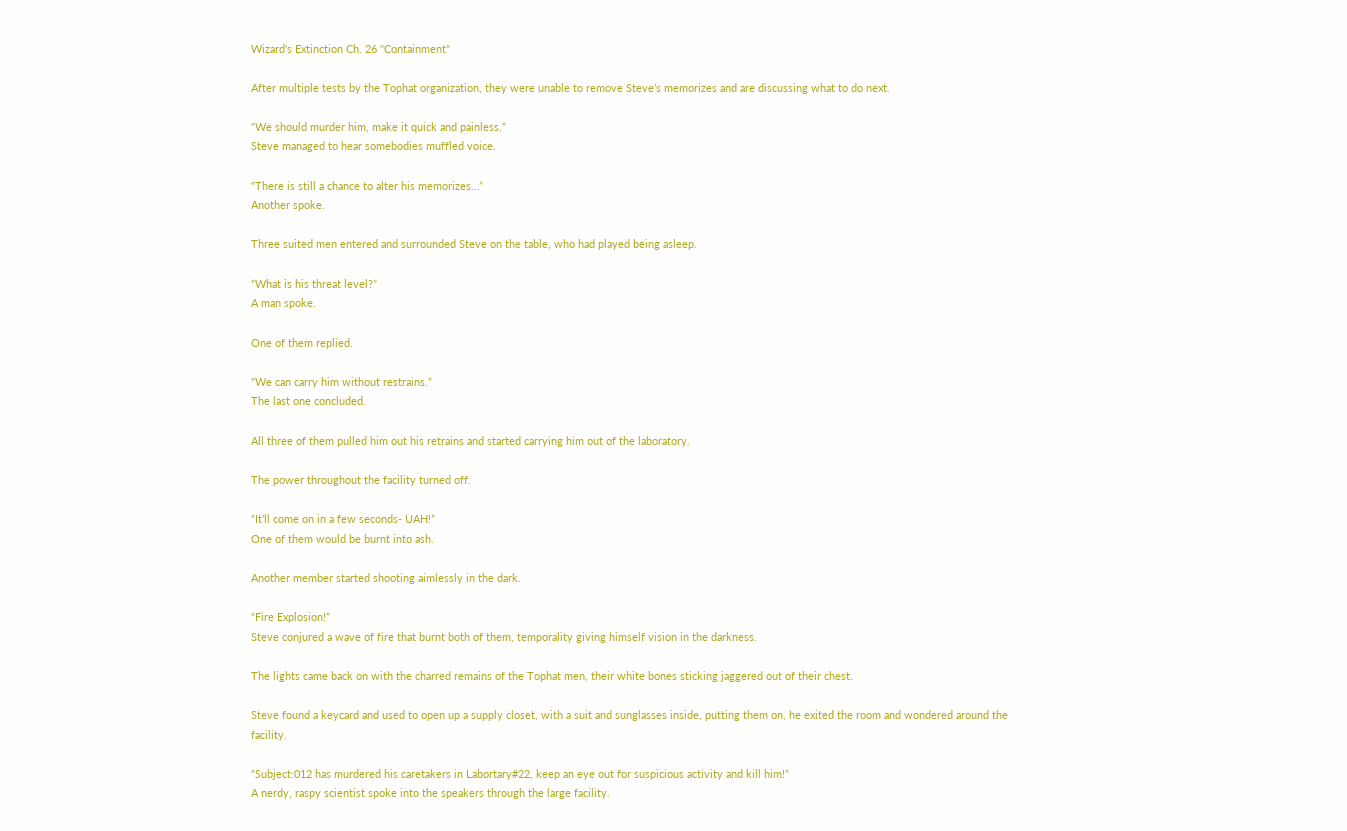Wizard's Extinction Ch. 26 "Containment"

After multiple tests by the Tophat organization, they were unable to remove Steve’s memorizes and are discussing what to do next.

“We should murder him, make it quick and painless.”
Steve managed to hear somebodies muffled voice.

“There is still a chance to alter his memorizes…”
Another spoke.

Three suited men entered and surrounded Steve on the table, who had played being asleep.

“What is his threat level?”
A man spoke.

One of them replied.

“We can carry him without restrains.”
The last one concluded.

All three of them pulled him out his retrains and started carrying him out of the laboratory.

The power throughout the facility turned off.

“It’ll come on in a few seconds- UAH!”
One of them would be burnt into ash.

Another member started shooting aimlessly in the dark.

“Fire Explosion!”
Steve conjured a wave of fire that burnt both of them, temporality giving himself vision in the darkness.

The lights came back on with the charred remains of the Tophat men, their white bones sticking jaggered out of their chest.

Steve found a keycard and used to open up a supply closet, with a suit and sunglasses inside, putting them on, he exited the room and wondered around the facility.

“Subject:012 has murdered his caretakers in Labortary#22, keep an eye out for suspicious activity and kill him!”
A nerdy, raspy scientist spoke into the speakers through the large facility.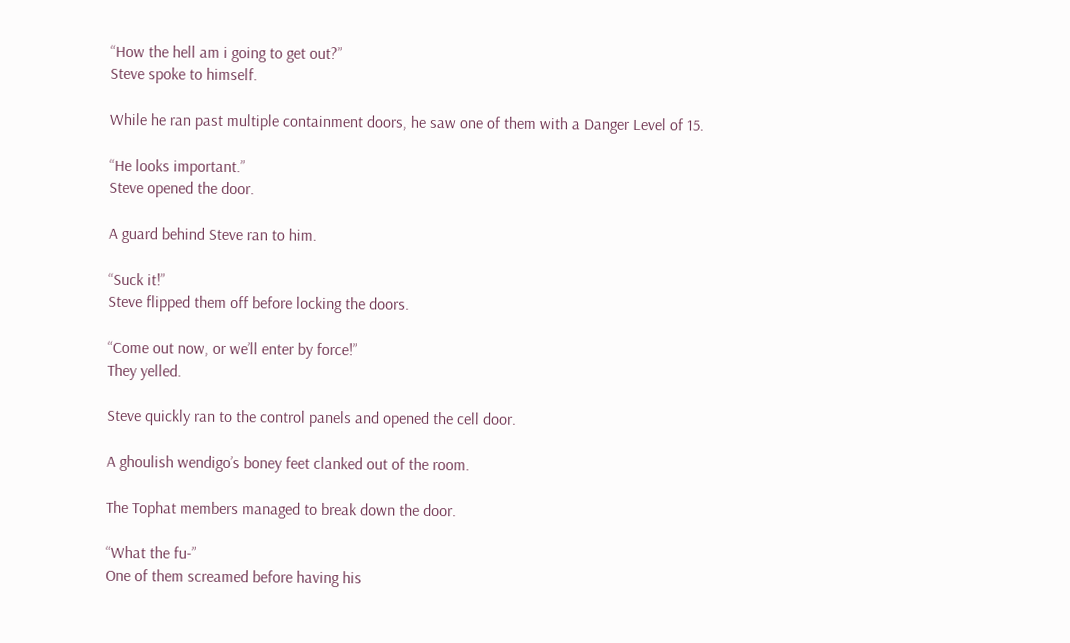“How the hell am i going to get out?”
Steve spoke to himself.

While he ran past multiple containment doors, he saw one of them with a Danger Level of 15.

“He looks important.”
Steve opened the door.

A guard behind Steve ran to him.

“Suck it!”
Steve flipped them off before locking the doors.

“Come out now, or we’ll enter by force!”
They yelled.

Steve quickly ran to the control panels and opened the cell door.

A ghoulish wendigo’s boney feet clanked out of the room.

The Tophat members managed to break down the door.

“What the fu-”
One of them screamed before having his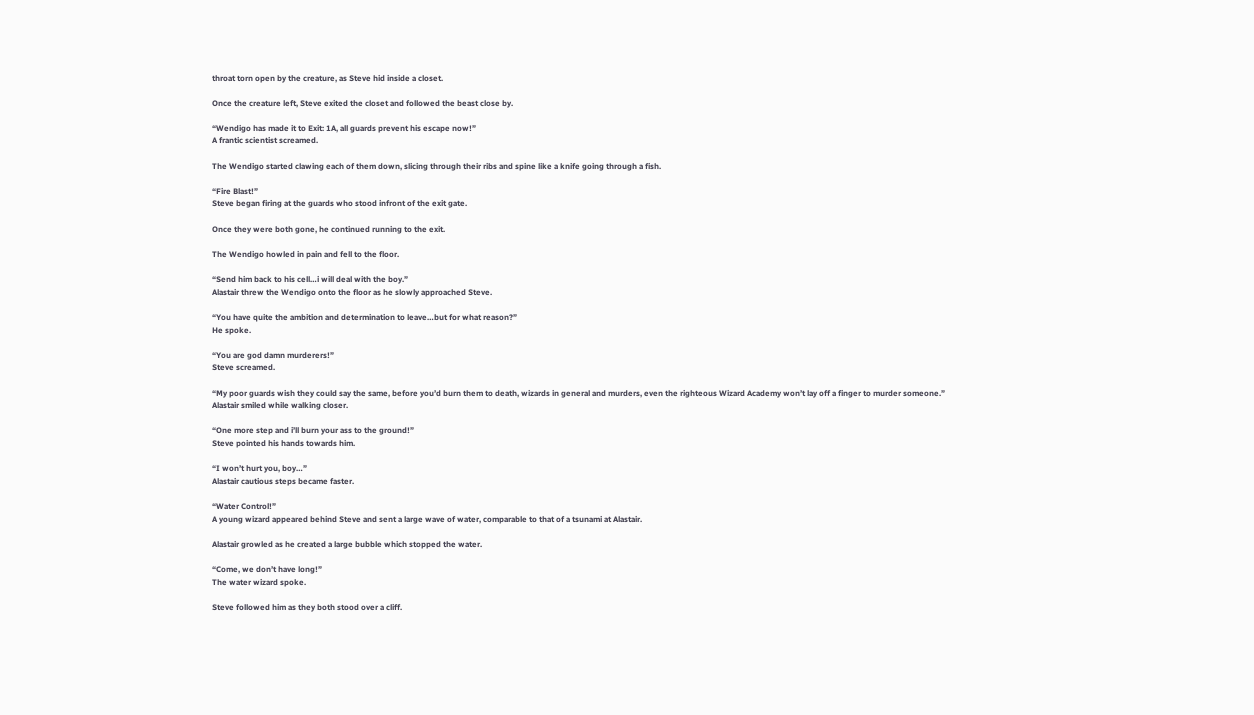throat torn open by the creature, as Steve hid inside a closet.

Once the creature left, Steve exited the closet and followed the beast close by.

“Wendigo has made it to Exit: 1A, all guards prevent his escape now!”
A frantic scientist screamed.

The Wendigo started clawing each of them down, slicing through their ribs and spine like a knife going through a fish.

“Fire Blast!”
Steve began firing at the guards who stood infront of the exit gate.

Once they were both gone, he continued running to the exit.

The Wendigo howled in pain and fell to the floor.

“Send him back to his cell…i will deal with the boy.”
Alastair threw the Wendigo onto the floor as he slowly approached Steve.

“You have quite the ambition and determination to leave…but for what reason?”
He spoke.

“You are god damn murderers!”
Steve screamed.

“My poor guards wish they could say the same, before you’d burn them to death, wizards in general and murders, even the righteous Wizard Academy won’t lay off a finger to murder someone.”
Alastair smiled while walking closer.

“One more step and i’ll burn your ass to the ground!”
Steve pointed his hands towards him.

“I won’t hurt you, boy…”
Alastair cautious steps became faster.

“Water Control!”
A young wizard appeared behind Steve and sent a large wave of water, comparable to that of a tsunami at Alastair.

Alastair growled as he created a large bubble which stopped the water.

“Come, we don’t have long!”
The water wizard spoke.

Steve followed him as they both stood over a cliff.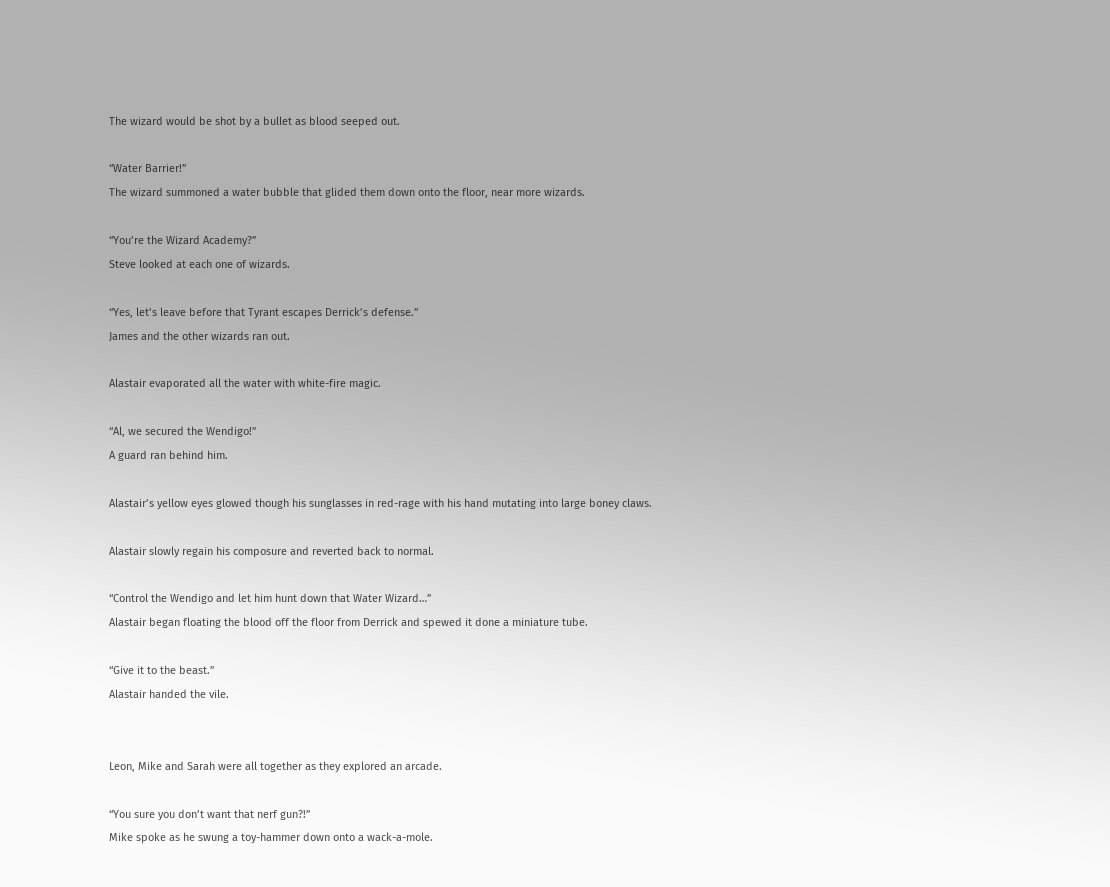The wizard would be shot by a bullet as blood seeped out.

“Water Barrier!”
The wizard summoned a water bubble that glided them down onto the floor, near more wizards.

“You’re the Wizard Academy?”
Steve looked at each one of wizards.

“Yes, let’s leave before that Tyrant escapes Derrick’s defense.”
James and the other wizards ran out.

Alastair evaporated all the water with white-fire magic.

“Al, we secured the Wendigo!”
A guard ran behind him.

Alastair’s yellow eyes glowed though his sunglasses in red-rage with his hand mutating into large boney claws.

Alastair slowly regain his composure and reverted back to normal.

“Control the Wendigo and let him hunt down that Water Wizard…”
Alastair began floating the blood off the floor from Derrick and spewed it done a miniature tube.

“Give it to the beast.”
Alastair handed the vile.


Leon, Mike and Sarah were all together as they explored an arcade.

“You sure you don’t want that nerf gun?!”
Mike spoke as he swung a toy-hammer down onto a wack-a-mole.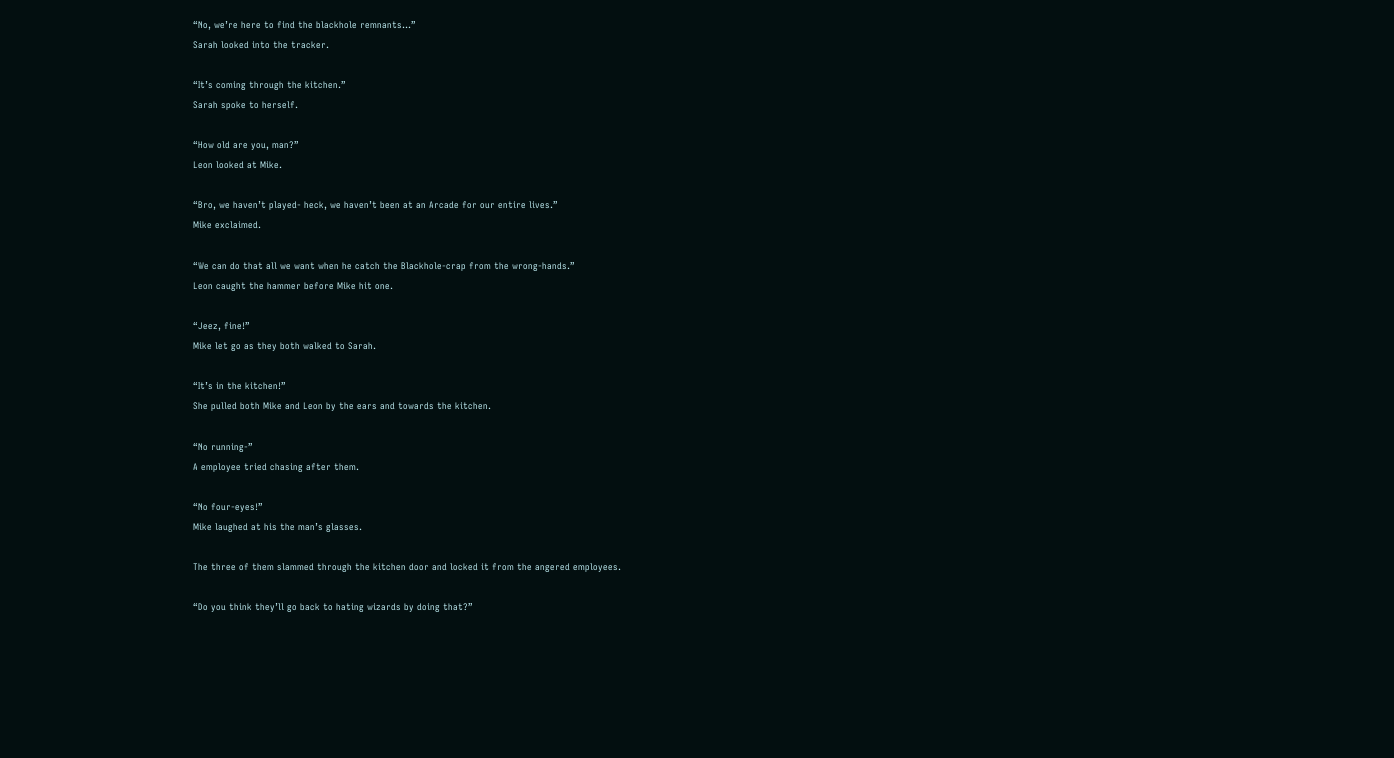“No, we’re here to find the blackhole remnants…”
Sarah looked into the tracker.

“It’s coming through the kitchen.”
Sarah spoke to herself.

“How old are you, man?”
Leon looked at Mike.

“Bro, we haven’t played- heck, we haven’t been at an Arcade for our entire lives.”
Mike exclaimed.

“We can do that all we want when he catch the Blackhole-crap from the wrong-hands.”
Leon caught the hammer before Mike hit one.

“Jeez, fine!”
Mike let go as they both walked to Sarah.

“It’s in the kitchen!”
She pulled both Mike and Leon by the ears and towards the kitchen.

“No running-”
A employee tried chasing after them.

“No four-eyes!”
Mike laughed at his the man’s glasses.

The three of them slammed through the kitchen door and locked it from the angered employees.

“Do you think they’ll go back to hating wizards by doing that?”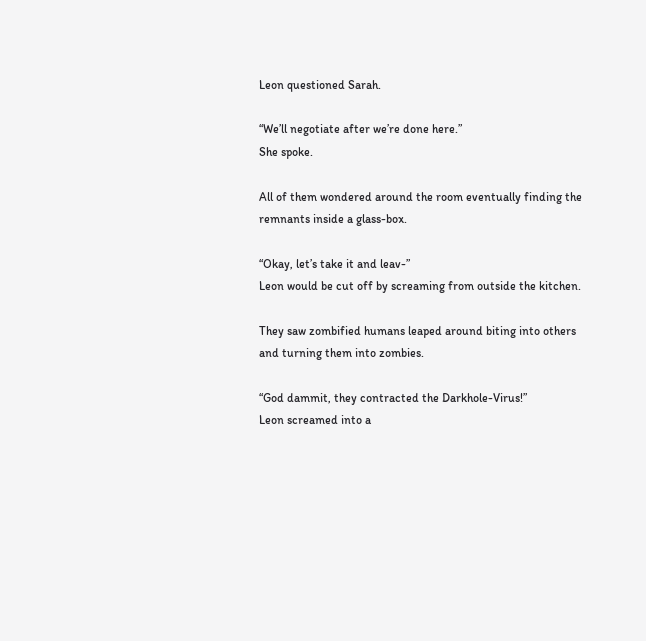Leon questioned Sarah.

“We’ll negotiate after we’re done here.”
She spoke.

All of them wondered around the room eventually finding the remnants inside a glass-box.

“Okay, let’s take it and leav-”
Leon would be cut off by screaming from outside the kitchen.

They saw zombified humans leaped around biting into others and turning them into zombies.

“God dammit, they contracted the Darkhole-Virus!”
Leon screamed into a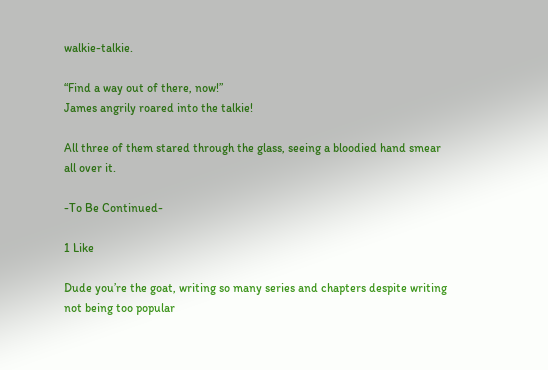walkie-talkie.

“Find a way out of there, now!”
James angrily roared into the talkie!

All three of them stared through the glass, seeing a bloodied hand smear all over it.

-To Be Continued-

1 Like

Dude you’re the goat, writing so many series and chapters despite writing not being too popular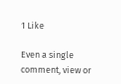1 Like

Even a single comment, view or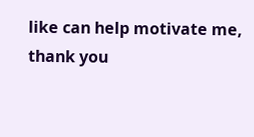like can help motivate me, thank you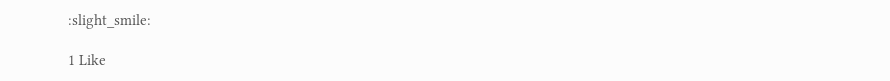:slight_smile:

1 Like